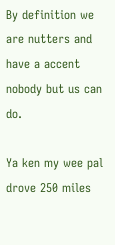By definition we are nutters and have a accent nobody but us can do.

Ya ken my wee pal drove 250 miles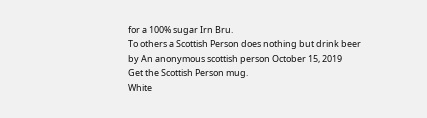for a 100% sugar Irn Bru.
To others a Scottish Person does nothing but drink beer
by An anonymous scottish person October 15, 2019
Get the Scottish Person mug.
White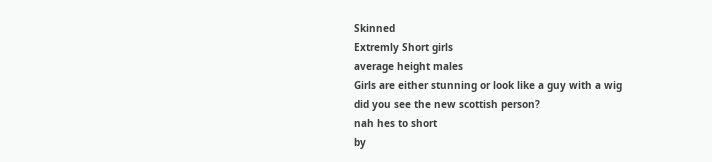Skinned
Extremly Short girls
average height males
Girls are either stunning or look like a guy with a wig
did you see the new scottish person?
nah hes to short
by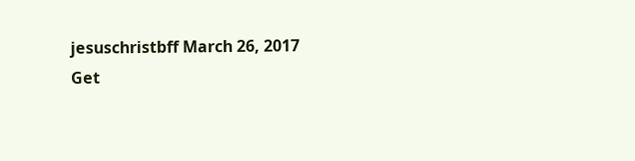jesuschristbff March 26, 2017
Get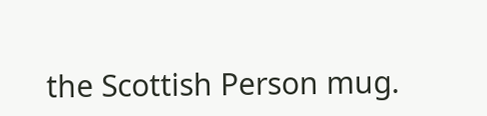the Scottish Person mug.